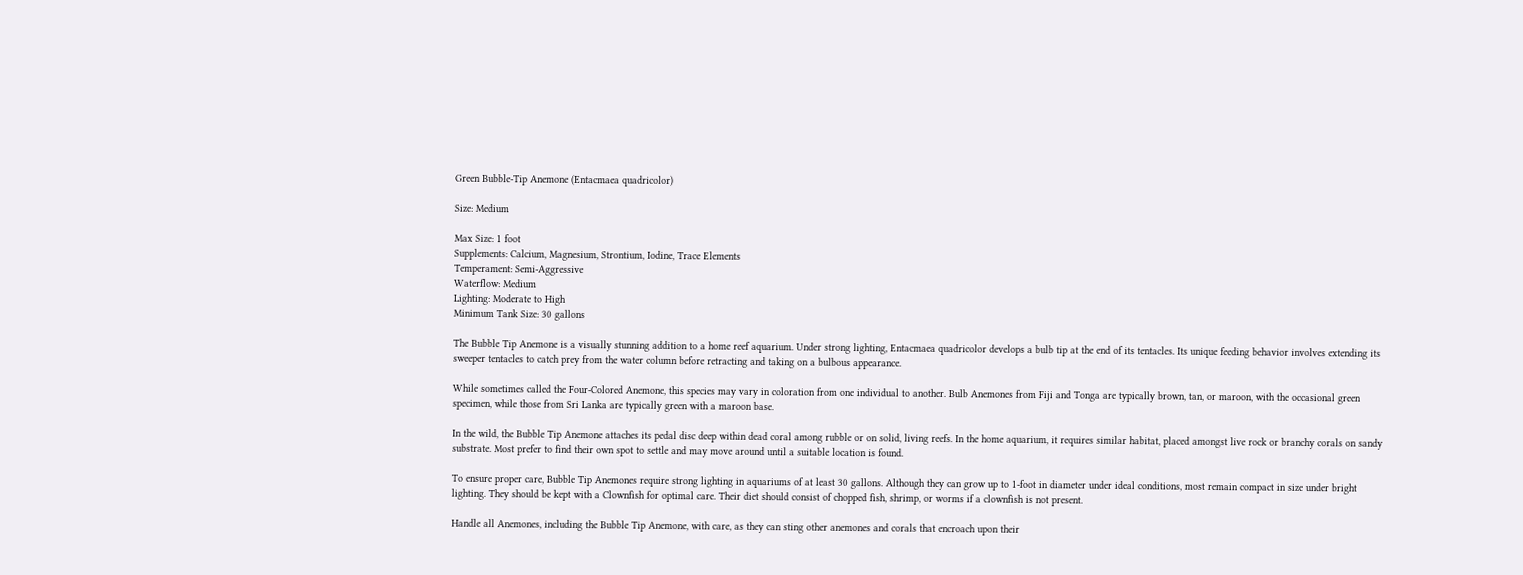Green Bubble-Tip Anemone (Entacmaea quadricolor)

Size: Medium

Max Size: 1 foot
Supplements: Calcium, Magnesium, Strontium, Iodine, Trace Elements
Temperament: Semi-Aggressive
Waterflow: Medium
Lighting: Moderate to High
Minimum Tank Size: 30 gallons

The Bubble Tip Anemone is a visually stunning addition to a home reef aquarium. Under strong lighting, Entacmaea quadricolor develops a bulb tip at the end of its tentacles. Its unique feeding behavior involves extending its sweeper tentacles to catch prey from the water column before retracting and taking on a bulbous appearance.

While sometimes called the Four-Colored Anemone, this species may vary in coloration from one individual to another. Bulb Anemones from Fiji and Tonga are typically brown, tan, or maroon, with the occasional green specimen, while those from Sri Lanka are typically green with a maroon base.

In the wild, the Bubble Tip Anemone attaches its pedal disc deep within dead coral among rubble or on solid, living reefs. In the home aquarium, it requires similar habitat, placed amongst live rock or branchy corals on sandy substrate. Most prefer to find their own spot to settle and may move around until a suitable location is found.

To ensure proper care, Bubble Tip Anemones require strong lighting in aquariums of at least 30 gallons. Although they can grow up to 1-foot in diameter under ideal conditions, most remain compact in size under bright lighting. They should be kept with a Clownfish for optimal care. Their diet should consist of chopped fish, shrimp, or worms if a clownfish is not present.

Handle all Anemones, including the Bubble Tip Anemone, with care, as they can sting other anemones and corals that encroach upon their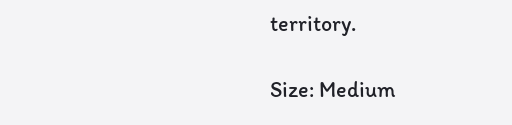territory.

Size: Medium